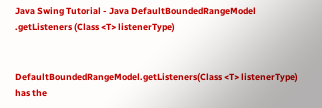Java Swing Tutorial - Java DefaultBoundedRangeModel .getListeners (Class <T> listenerType)


DefaultBoundedRangeModel.getListeners(Class <T> listenerType) has the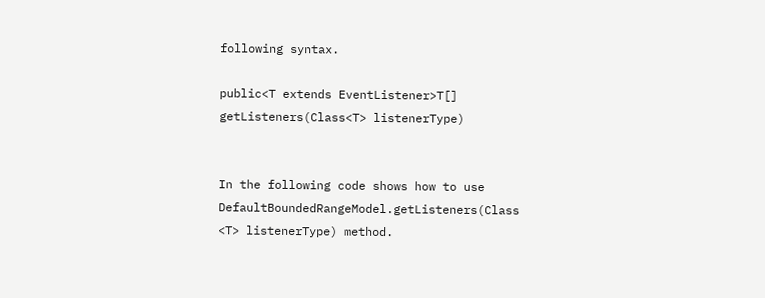following syntax.

public<T extends EventListener>T[] getListeners(Class<T> listenerType)


In the following code shows how to use DefaultBoundedRangeModel.getListeners(Class <T> listenerType) method.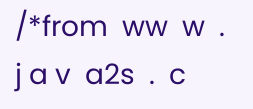/*from  ww  w  . j a v  a2s  .  c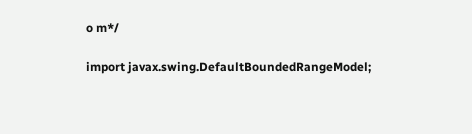o m*/

import javax.swing.DefaultBoundedRangeModel;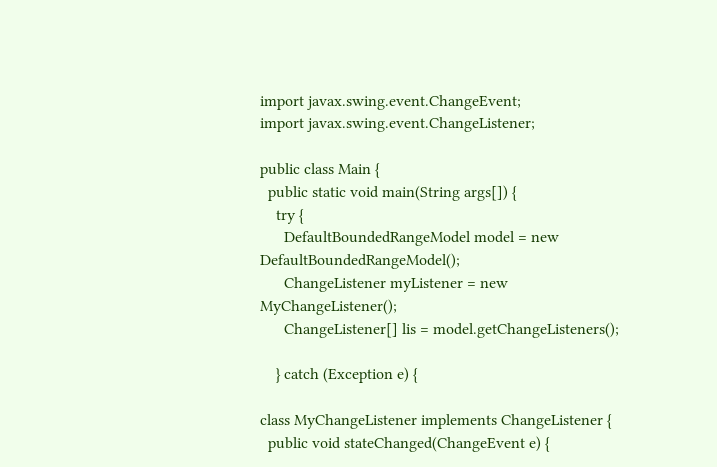import javax.swing.event.ChangeEvent;
import javax.swing.event.ChangeListener;

public class Main {
  public static void main(String args[]) {
    try {
      DefaultBoundedRangeModel model = new DefaultBoundedRangeModel();
      ChangeListener myListener = new MyChangeListener();
      ChangeListener[] lis = model.getChangeListeners();

    } catch (Exception e) {

class MyChangeListener implements ChangeListener {
  public void stateChanged(ChangeEvent e) {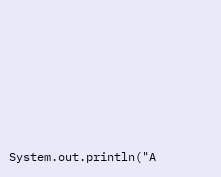System.out.println("A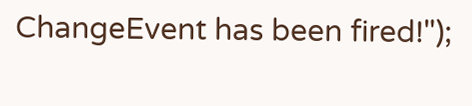ChangeEvent has been fired!");